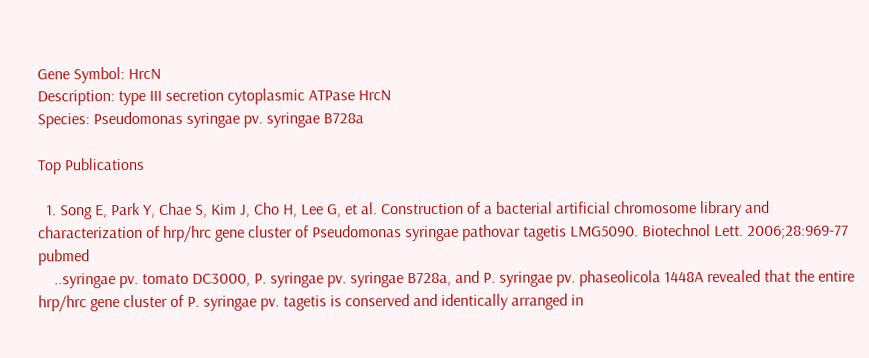Gene Symbol: HrcN
Description: type III secretion cytoplasmic ATPase HrcN
Species: Pseudomonas syringae pv. syringae B728a

Top Publications

  1. Song E, Park Y, Chae S, Kim J, Cho H, Lee G, et al. Construction of a bacterial artificial chromosome library and characterization of hrp/hrc gene cluster of Pseudomonas syringae pathovar tagetis LMG5090. Biotechnol Lett. 2006;28:969-77 pubmed
    ..syringae pv. tomato DC3000, P. syringae pv. syringae B728a, and P. syringae pv. phaseolicola 1448A revealed that the entire hrp/hrc gene cluster of P. syringae pv. tagetis is conserved and identically arranged in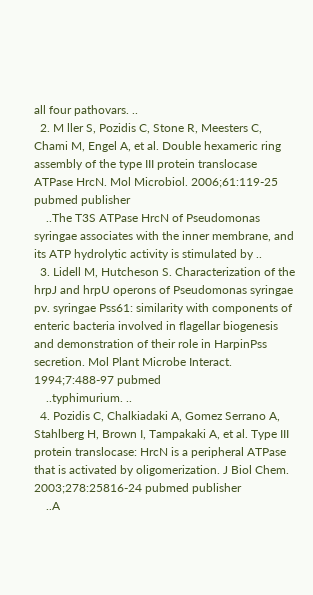all four pathovars. ..
  2. M ller S, Pozidis C, Stone R, Meesters C, Chami M, Engel A, et al. Double hexameric ring assembly of the type III protein translocase ATPase HrcN. Mol Microbiol. 2006;61:119-25 pubmed publisher
    ..The T3S ATPase HrcN of Pseudomonas syringae associates with the inner membrane, and its ATP hydrolytic activity is stimulated by ..
  3. Lidell M, Hutcheson S. Characterization of the hrpJ and hrpU operons of Pseudomonas syringae pv. syringae Pss61: similarity with components of enteric bacteria involved in flagellar biogenesis and demonstration of their role in HarpinPss secretion. Mol Plant Microbe Interact. 1994;7:488-97 pubmed
    ..typhimurium. ..
  4. Pozidis C, Chalkiadaki A, Gomez Serrano A, Stahlberg H, Brown I, Tampakaki A, et al. Type III protein translocase: HrcN is a peripheral ATPase that is activated by oligomerization. J Biol Chem. 2003;278:25816-24 pubmed publisher
    ..A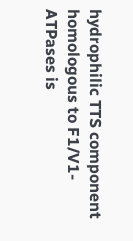hydrophilic TTS component homologous to F1/V1-ATPases is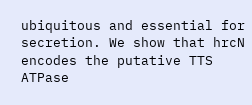ubiquitous and essential for secretion. We show that hrcN encodes the putative TTS ATPase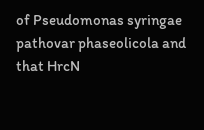of Pseudomonas syringae pathovar phaseolicola and that HrcN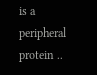is a peripheral protein ..